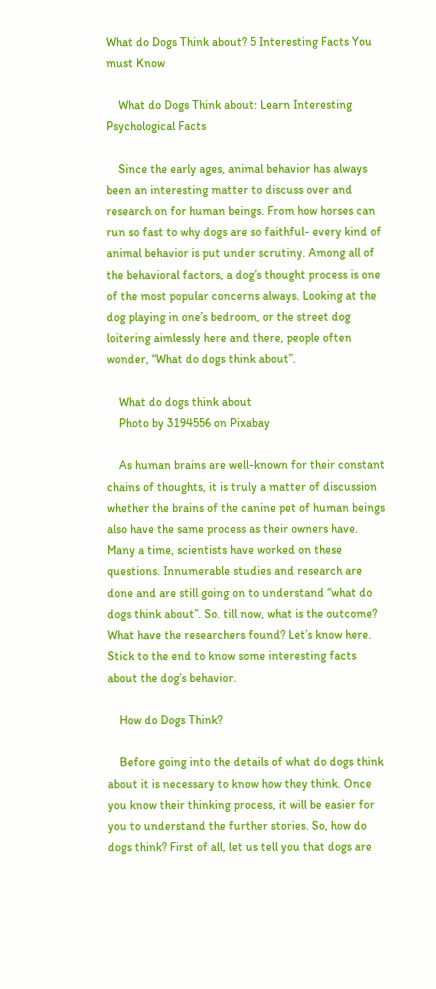What do Dogs Think about? 5 Interesting Facts You must Know

    What do Dogs Think about: Learn Interesting Psychological Facts

    Since the early ages, animal behavior has always been an interesting matter to discuss over and research on for human beings. From how horses can run so fast to why dogs are so faithful- every kind of animal behavior is put under scrutiny. Among all of the behavioral factors, a dog’s thought process is one of the most popular concerns always. Looking at the dog playing in one’s bedroom, or the street dog loitering aimlessly here and there, people often wonder, “What do dogs think about”.

    What do dogs think about
    Photo by 3194556 on Pixabay

    As human brains are well-known for their constant chains of thoughts, it is truly a matter of discussion whether the brains of the canine pet of human beings also have the same process as their owners have. Many a time, scientists have worked on these questions. Innumerable studies and research are done and are still going on to understand “what do dogs think about”. So. till now, what is the outcome? What have the researchers found? Let’s know here. Stick to the end to know some interesting facts about the dog’s behavior.

    How do Dogs Think?

    Before going into the details of what do dogs think about it is necessary to know how they think. Once you know their thinking process, it will be easier for you to understand the further stories. So, how do dogs think? First of all, let us tell you that dogs are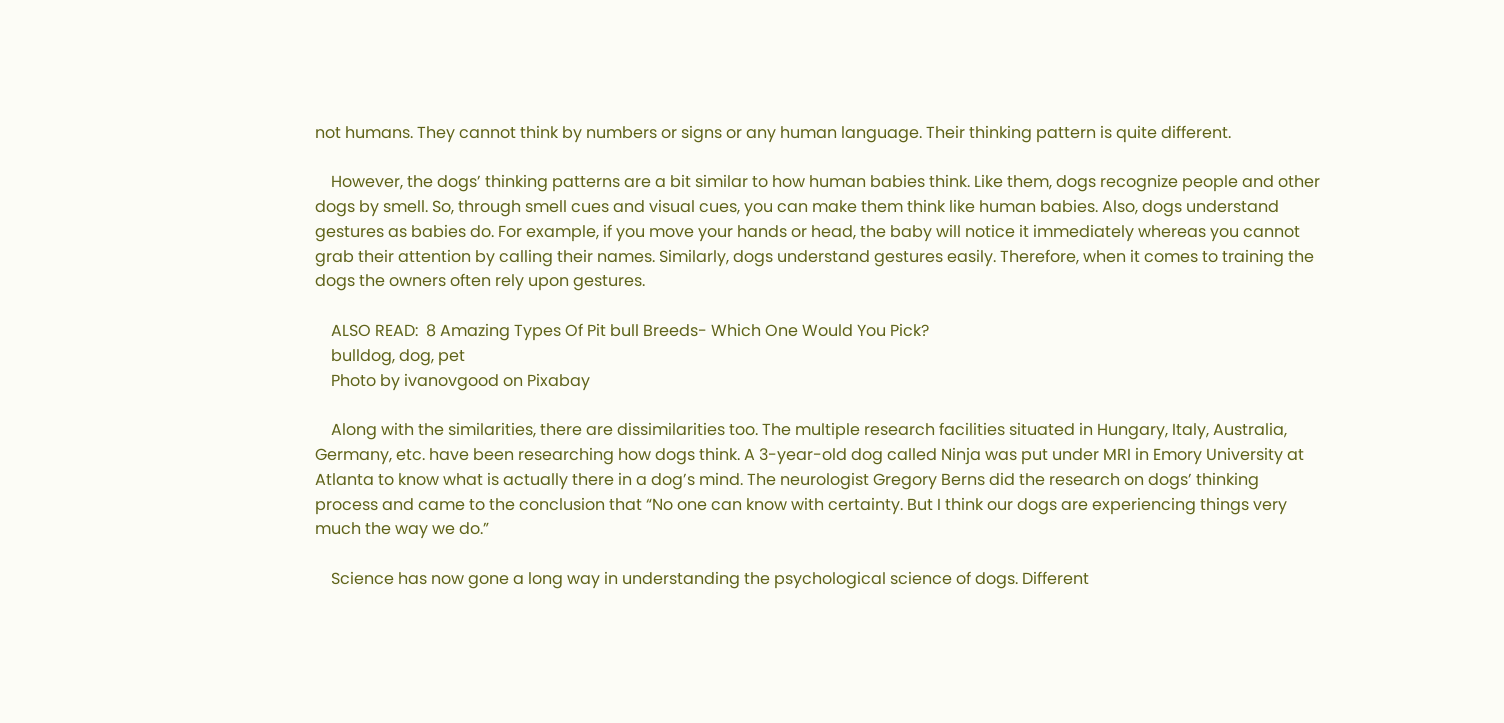not humans. They cannot think by numbers or signs or any human language. Their thinking pattern is quite different.

    However, the dogs’ thinking patterns are a bit similar to how human babies think. Like them, dogs recognize people and other dogs by smell. So, through smell cues and visual cues, you can make them think like human babies. Also, dogs understand gestures as babies do. For example, if you move your hands or head, the baby will notice it immediately whereas you cannot grab their attention by calling their names. Similarly, dogs understand gestures easily. Therefore, when it comes to training the dogs the owners often rely upon gestures.

    ALSO READ:  8 Amazing Types Of Pit bull Breeds- Which One Would You Pick?
    bulldog, dog, pet
    Photo by ivanovgood on Pixabay

    Along with the similarities, there are dissimilarities too. The multiple research facilities situated in Hungary, Italy, Australia, Germany, etc. have been researching how dogs think. A 3-year-old dog called Ninja was put under MRI in Emory University at Atlanta to know what is actually there in a dog’s mind. The neurologist Gregory Berns did the research on dogs’ thinking process and came to the conclusion that “No one can know with certainty. But I think our dogs are experiencing things very much the way we do.”

    Science has now gone a long way in understanding the psychological science of dogs. Different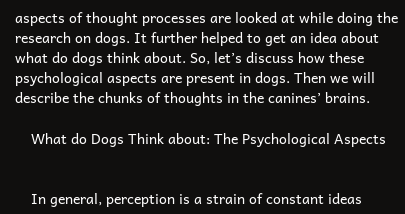aspects of thought processes are looked at while doing the research on dogs. It further helped to get an idea about what do dogs think about. So, let’s discuss how these psychological aspects are present in dogs. Then we will describe the chunks of thoughts in the canines’ brains.

    What do Dogs Think about: The Psychological Aspects


    In general, perception is a strain of constant ideas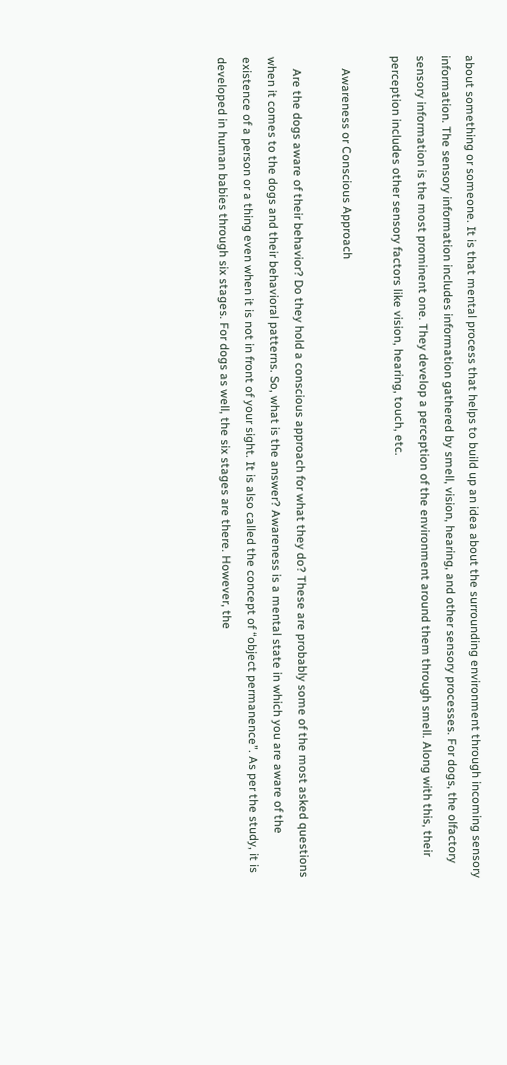about something or someone. It is that mental process that helps to build up an idea about the surrounding environment through incoming sensory information. The sensory information includes information gathered by smell, vision, hearing, and other sensory processes. For dogs, the olfactory sensory information is the most prominent one. They develop a perception of the environment around them through smell. Along with this, their perception includes other sensory factors like vision, hearing, touch, etc.

    Awareness or Conscious Approach

    Are the dogs aware of their behavior? Do they hold a conscious approach for what they do? These are probably some of the most asked questions when it comes to the dogs and their behavioral patterns. So, what is the answer? Awareness is a mental state in which you are aware of the existence of a person or a thing even when it is not in front of your sight. It is also called the concept of “object permanence”. As per the study, it is developed in human babies through six stages. For dogs as well, the six stages are there. However, the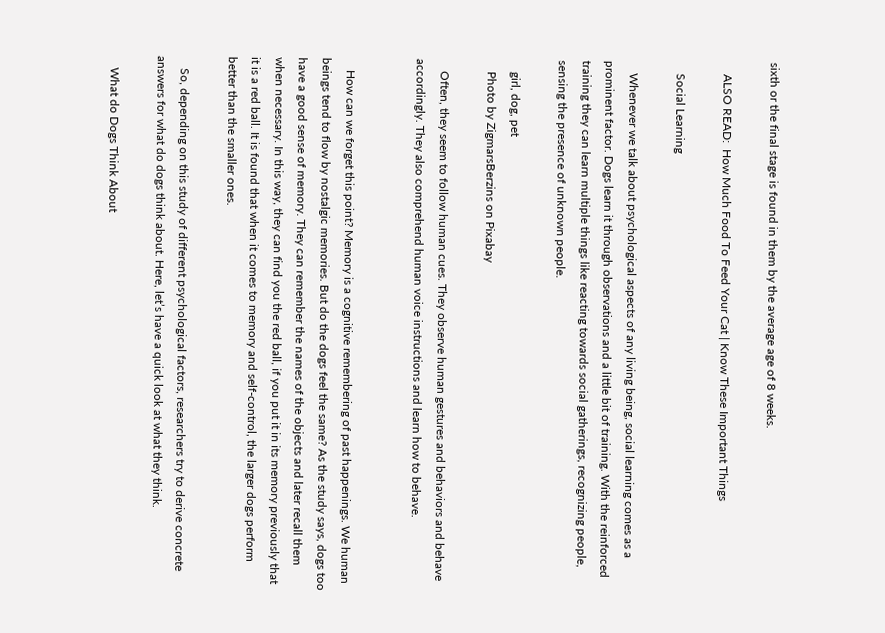sixth or the final stage is found in them by the average age of 8 weeks.

    ALSO READ:  How Much Food To Feed Your Cat | Know These Important Things

    Social Learning

    Whenever we talk about psychological aspects of any living being, social learning comes as a prominent factor. Dogs learn it through observations and a little bit of training. With the reinforced training they can learn multiple things like reacting towards social gatherings, recognizing people, sensing the presence of unknown people.

    girl, dog, pet
    Photo by ZigmarsBerzins on Pixabay

    Often, they seem to follow human cues. They observe human gestures and behaviors and behave accordingly. They also comprehend human voice instructions and learn how to behave.


    How can we forget this point? Memory is a cognitive remembering of past happenings. We human beings tend to flow by nostalgic memories. But do the dogs feel the same? As the study says, dogs too have a good sense of memory. They can remember the names of the objects and later recall them when necessary. In this way, they can find you the red ball, if you put it in its memory previously that it is a red ball. It is found that when it comes to memory and self-control, the larger dogs perform better than the smaller ones.

    So, depending on this study of different psychological factors, researchers try to derive concrete answers for what do dogs think about. Here, let’s have a quick look at what they think.

    What do Dogs Think About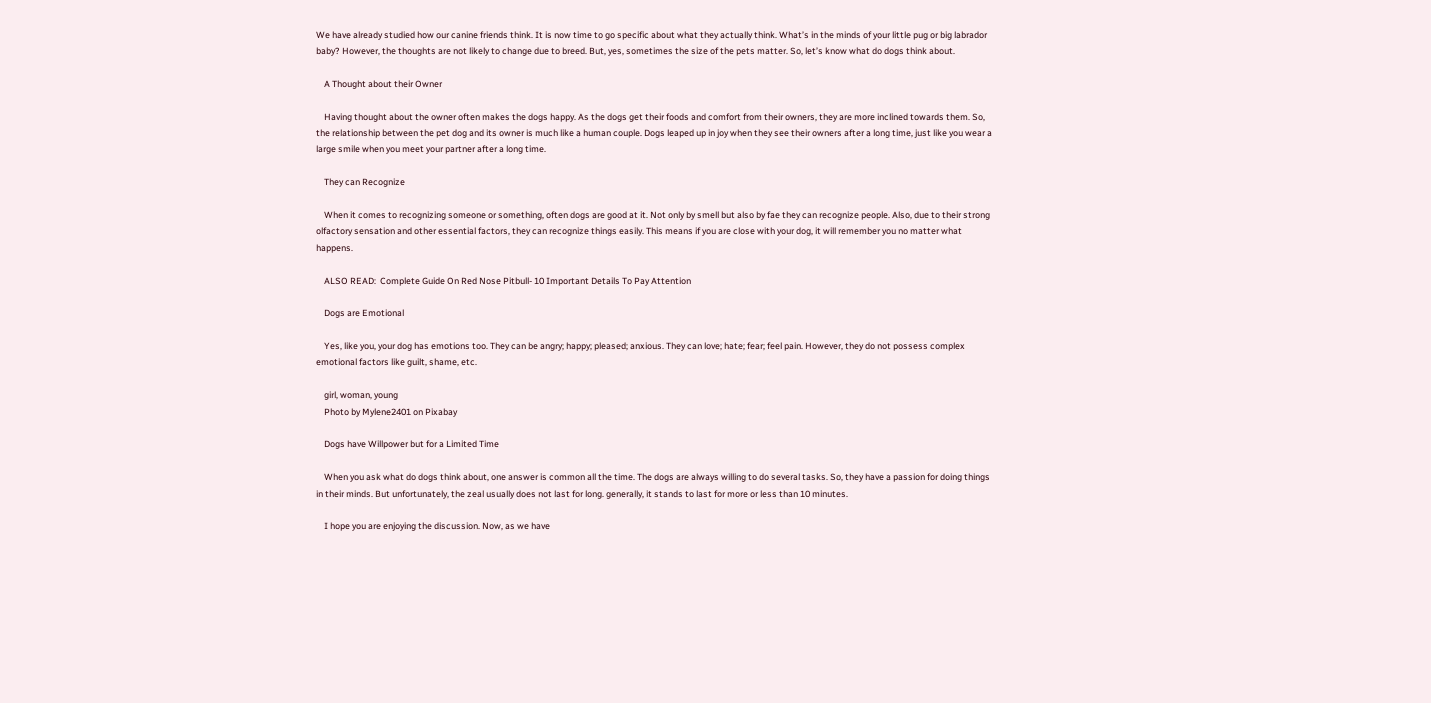We have already studied how our canine friends think. It is now time to go specific about what they actually think. What’s in the minds of your little pug or big labrador baby? However, the thoughts are not likely to change due to breed. But, yes, sometimes the size of the pets matter. So, let’s know what do dogs think about.

    A Thought about their Owner

    Having thought about the owner often makes the dogs happy. As the dogs get their foods and comfort from their owners, they are more inclined towards them. So, the relationship between the pet dog and its owner is much like a human couple. Dogs leaped up in joy when they see their owners after a long time, just like you wear a large smile when you meet your partner after a long time.

    They can Recognize

    When it comes to recognizing someone or something, often dogs are good at it. Not only by smell but also by fae they can recognize people. Also, due to their strong olfactory sensation and other essential factors, they can recognize things easily. This means if you are close with your dog, it will remember you no matter what happens.

    ALSO READ:  Complete Guide On Red Nose Pitbull- 10 Important Details To Pay Attention

    Dogs are Emotional

    Yes, like you, your dog has emotions too. They can be angry; happy; pleased; anxious. They can love; hate; fear; feel pain. However, they do not possess complex emotional factors like guilt, shame, etc.

    girl, woman, young
    Photo by Mylene2401 on Pixabay

    Dogs have Willpower but for a Limited Time

    When you ask what do dogs think about, one answer is common all the time. The dogs are always willing to do several tasks. So, they have a passion for doing things in their minds. But unfortunately, the zeal usually does not last for long. generally, it stands to last for more or less than 10 minutes.

    I hope you are enjoying the discussion. Now, as we have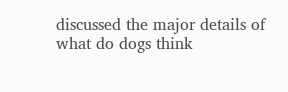discussed the major details of what do dogs think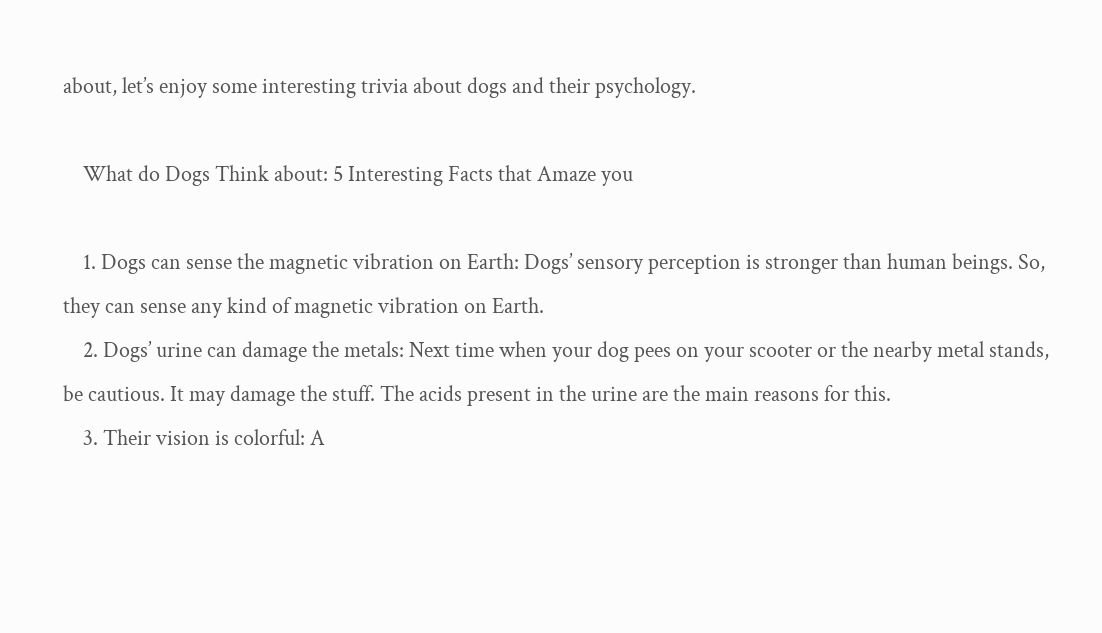about, let’s enjoy some interesting trivia about dogs and their psychology.

    What do Dogs Think about: 5 Interesting Facts that Amaze you

    1. Dogs can sense the magnetic vibration on Earth: Dogs’ sensory perception is stronger than human beings. So, they can sense any kind of magnetic vibration on Earth.
    2. Dogs’ urine can damage the metals: Next time when your dog pees on your scooter or the nearby metal stands, be cautious. It may damage the stuff. The acids present in the urine are the main reasons for this.
    3. Their vision is colorful: A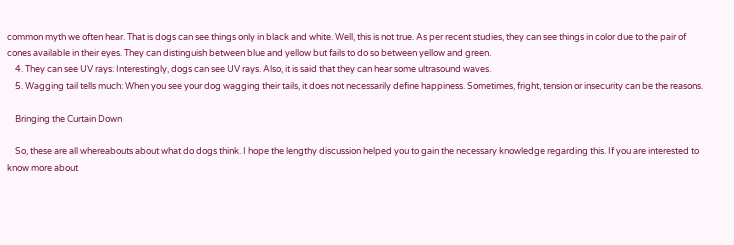common myth we often hear. That is dogs can see things only in black and white. Well, this is not true. As per recent studies, they can see things in color due to the pair of cones available in their eyes. They can distinguish between blue and yellow but fails to do so between yellow and green.
    4. They can see UV rays: Interestingly, dogs can see UV rays. Also, it is said that they can hear some ultrasound waves.
    5. Wagging tail tells much: When you see your dog wagging their tails, it does not necessarily define happiness. Sometimes, fright, tension or insecurity can be the reasons.

    Bringing the Curtain Down

    So, these are all whereabouts about what do dogs think. I hope the lengthy discussion helped you to gain the necessary knowledge regarding this. If you are interested to know more about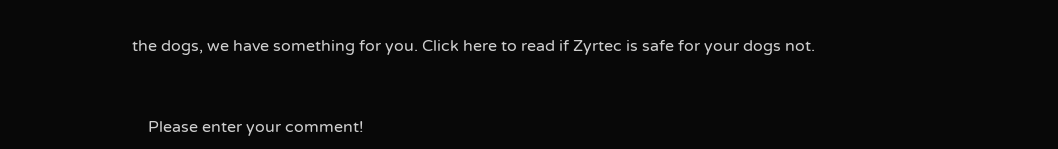the dogs, we have something for you. Click here to read if Zyrtec is safe for your dogs not.


    Please enter your comment!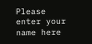Please enter your name here